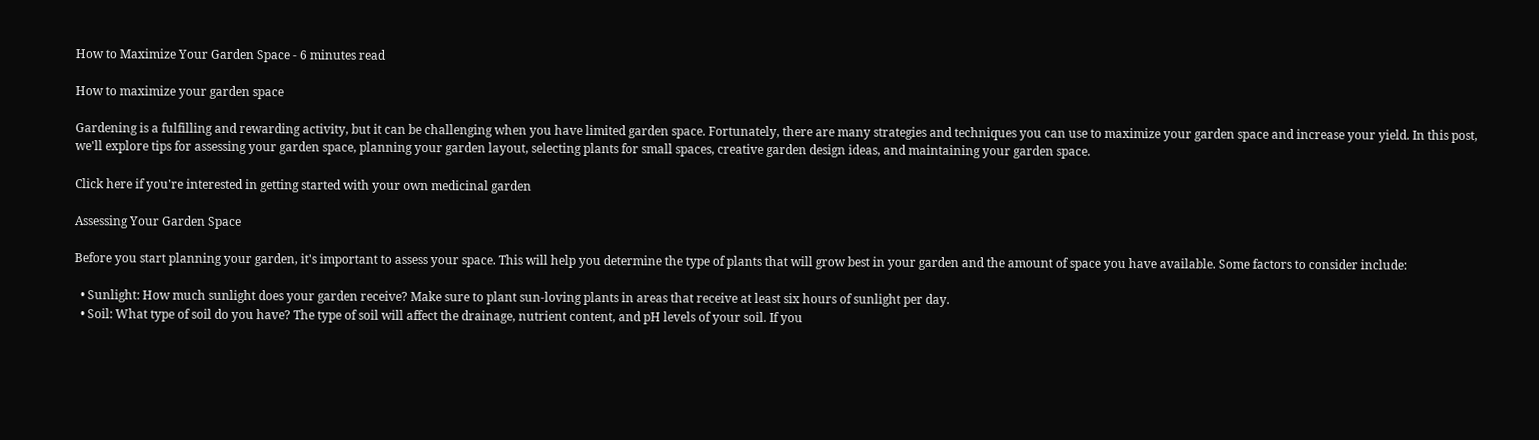How to Maximize Your Garden Space - 6 minutes read

How to maximize your garden space

Gardening is a fulfilling and rewarding activity, but it can be challenging when you have limited garden space. Fortunately, there are many strategies and techniques you can use to maximize your garden space and increase your yield. In this post, we'll explore tips for assessing your garden space, planning your garden layout, selecting plants for small spaces, creative garden design ideas, and maintaining your garden space.

Click here if you're interested in getting started with your own medicinal garden

Assessing Your Garden Space

Before you start planning your garden, it's important to assess your space. This will help you determine the type of plants that will grow best in your garden and the amount of space you have available. Some factors to consider include:

  • Sunlight: How much sunlight does your garden receive? Make sure to plant sun-loving plants in areas that receive at least six hours of sunlight per day.
  • Soil: What type of soil do you have? The type of soil will affect the drainage, nutrient content, and pH levels of your soil. If you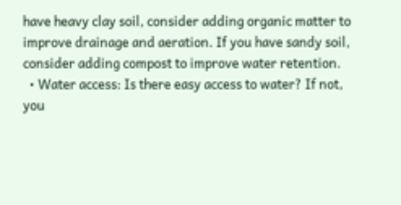have heavy clay soil, consider adding organic matter to improve drainage and aeration. If you have sandy soil, consider adding compost to improve water retention.
  • Water access: Is there easy access to water? If not, you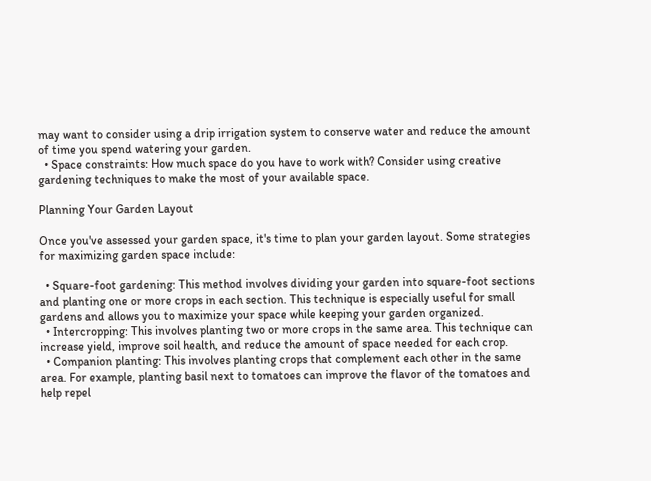may want to consider using a drip irrigation system to conserve water and reduce the amount of time you spend watering your garden.
  • Space constraints: How much space do you have to work with? Consider using creative gardening techniques to make the most of your available space.

Planning Your Garden Layout

Once you've assessed your garden space, it's time to plan your garden layout. Some strategies for maximizing garden space include:

  • Square-foot gardening: This method involves dividing your garden into square-foot sections and planting one or more crops in each section. This technique is especially useful for small gardens and allows you to maximize your space while keeping your garden organized.
  • Intercropping: This involves planting two or more crops in the same area. This technique can increase yield, improve soil health, and reduce the amount of space needed for each crop.
  • Companion planting: This involves planting crops that complement each other in the same area. For example, planting basil next to tomatoes can improve the flavor of the tomatoes and help repel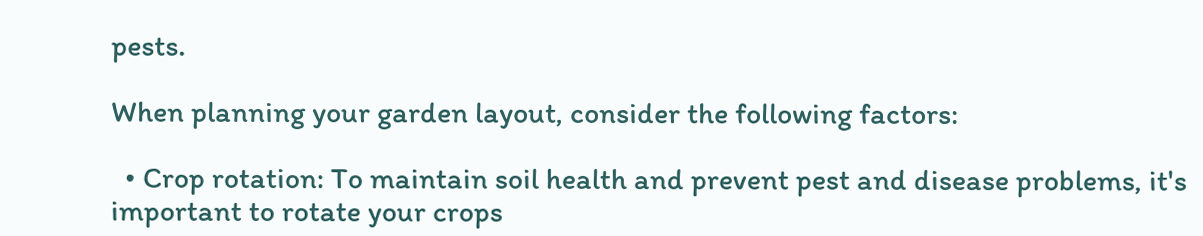pests.

When planning your garden layout, consider the following factors:

  • Crop rotation: To maintain soil health and prevent pest and disease problems, it's important to rotate your crops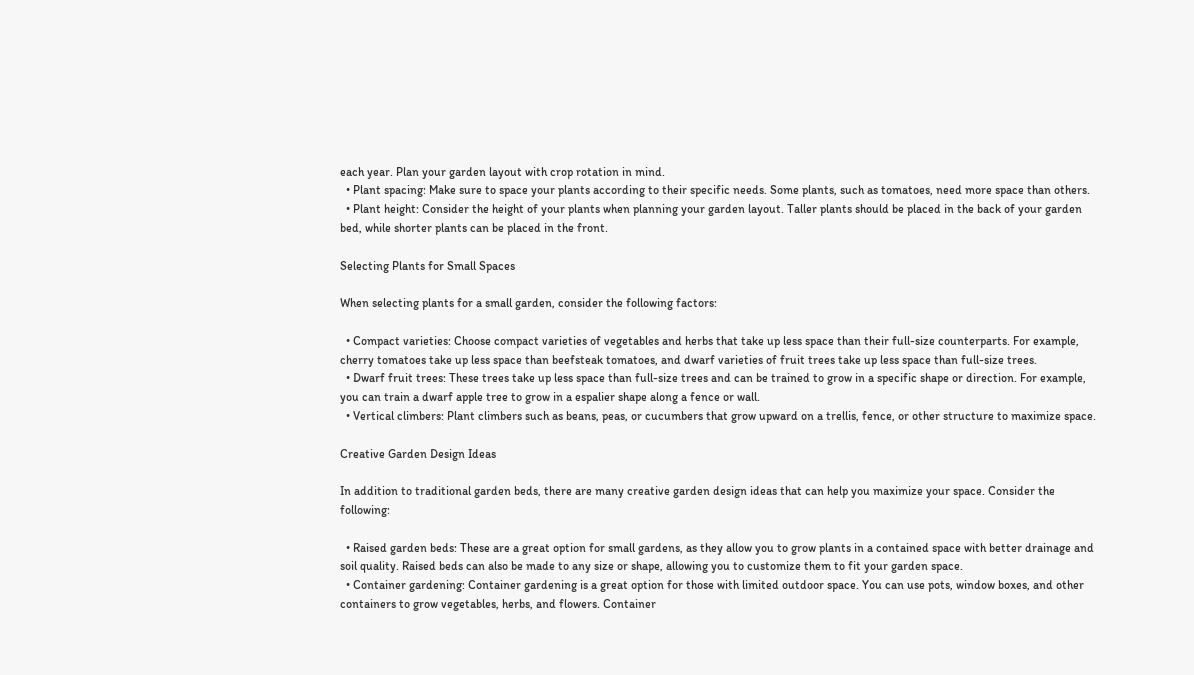each year. Plan your garden layout with crop rotation in mind.
  • Plant spacing: Make sure to space your plants according to their specific needs. Some plants, such as tomatoes, need more space than others.
  • Plant height: Consider the height of your plants when planning your garden layout. Taller plants should be placed in the back of your garden bed, while shorter plants can be placed in the front.

Selecting Plants for Small Spaces

When selecting plants for a small garden, consider the following factors:

  • Compact varieties: Choose compact varieties of vegetables and herbs that take up less space than their full-size counterparts. For example, cherry tomatoes take up less space than beefsteak tomatoes, and dwarf varieties of fruit trees take up less space than full-size trees.
  • Dwarf fruit trees: These trees take up less space than full-size trees and can be trained to grow in a specific shape or direction. For example, you can train a dwarf apple tree to grow in a espalier shape along a fence or wall.
  • Vertical climbers: Plant climbers such as beans, peas, or cucumbers that grow upward on a trellis, fence, or other structure to maximize space.

Creative Garden Design Ideas

In addition to traditional garden beds, there are many creative garden design ideas that can help you maximize your space. Consider the following:

  • Raised garden beds: These are a great option for small gardens, as they allow you to grow plants in a contained space with better drainage and soil quality. Raised beds can also be made to any size or shape, allowing you to customize them to fit your garden space.
  • Container gardening: Container gardening is a great option for those with limited outdoor space. You can use pots, window boxes, and other containers to grow vegetables, herbs, and flowers. Container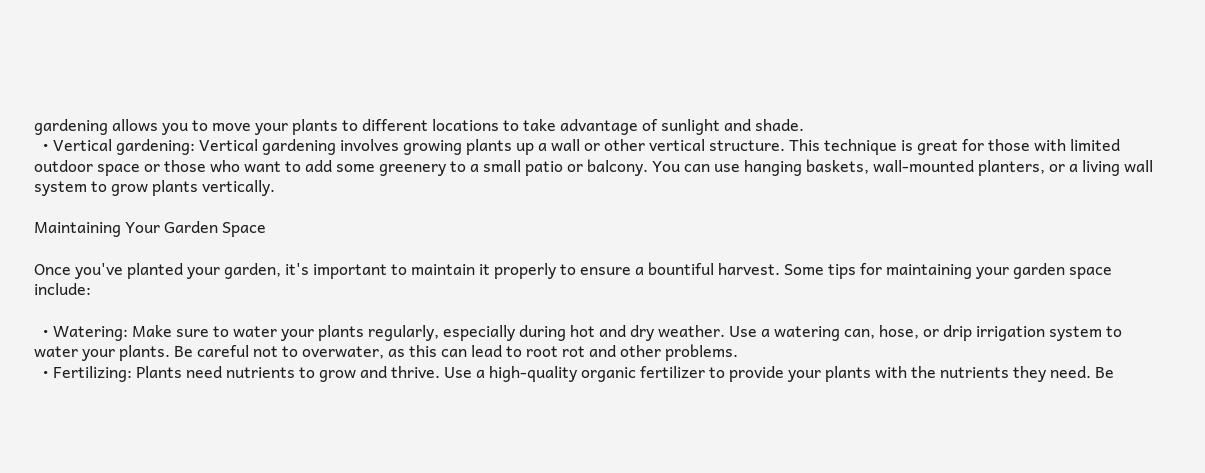gardening allows you to move your plants to different locations to take advantage of sunlight and shade.
  • Vertical gardening: Vertical gardening involves growing plants up a wall or other vertical structure. This technique is great for those with limited outdoor space or those who want to add some greenery to a small patio or balcony. You can use hanging baskets, wall-mounted planters, or a living wall system to grow plants vertically.

Maintaining Your Garden Space

Once you've planted your garden, it's important to maintain it properly to ensure a bountiful harvest. Some tips for maintaining your garden space include:

  • Watering: Make sure to water your plants regularly, especially during hot and dry weather. Use a watering can, hose, or drip irrigation system to water your plants. Be careful not to overwater, as this can lead to root rot and other problems.
  • Fertilizing: Plants need nutrients to grow and thrive. Use a high-quality organic fertilizer to provide your plants with the nutrients they need. Be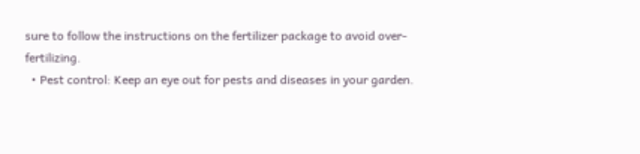sure to follow the instructions on the fertilizer package to avoid over-fertilizing.
  • Pest control: Keep an eye out for pests and diseases in your garden.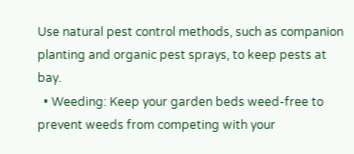Use natural pest control methods, such as companion planting and organic pest sprays, to keep pests at bay.
  • Weeding: Keep your garden beds weed-free to prevent weeds from competing with your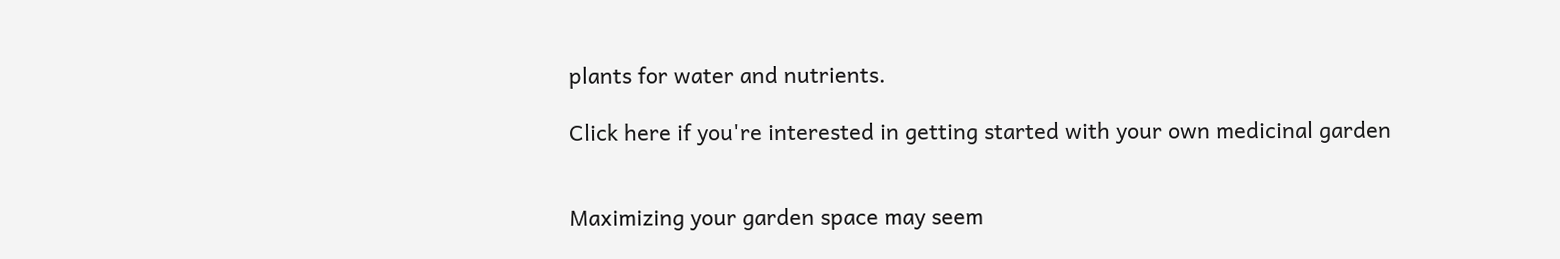plants for water and nutrients.

Click here if you're interested in getting started with your own medicinal garden


Maximizing your garden space may seem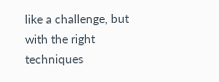like a challenge, but with the right techniques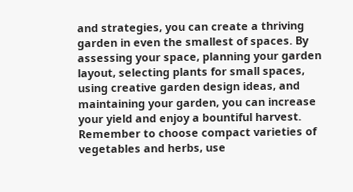and strategies, you can create a thriving garden in even the smallest of spaces. By assessing your space, planning your garden layout, selecting plants for small spaces, using creative garden design ideas, and maintaining your garden, you can increase your yield and enjoy a bountiful harvest. Remember to choose compact varieties of vegetables and herbs, use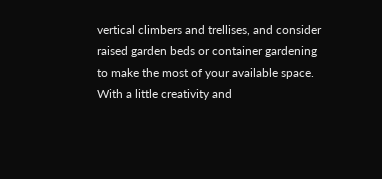vertical climbers and trellises, and consider raised garden beds or container gardening to make the most of your available space. With a little creativity and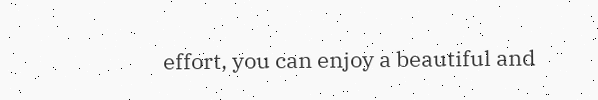effort, you can enjoy a beautiful and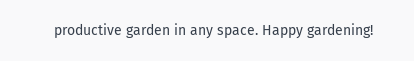productive garden in any space. Happy gardening!